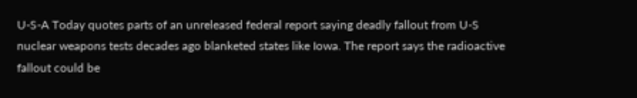U-S-A Today quotes parts of an unreleased federal report saying deadly fallout from U-S nuclear weapons tests decades ago blanketed states like Iowa. The report says the radioactive fallout could be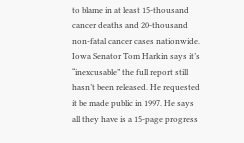to blame in at least 15-thousand cancer deaths and 20-thousand non-fatal cancer cases nationwide. Iowa Senator Tom Harkin says it’s “inexcusable” the full report still hasn’t been released. He requested it be made public in 1997. He says all they have is a 15-page progress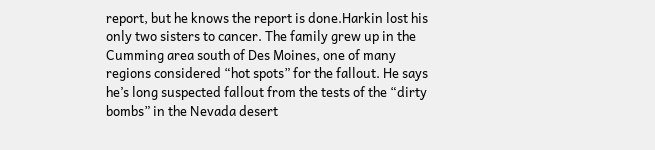report, but he knows the report is done.Harkin lost his only two sisters to cancer. The family grew up in the Cumming area south of Des Moines, one of many regions considered “hot spots” for the fallout. He says he’s long suspected fallout from the tests of the “dirty bombs” in the Nevada desert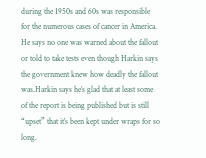during the 1950s and 60s was responsible for the numerous cases of cancer in America. He says no one was warned about the fallout or told to take tests even though Harkin says the government knew how deadly the fallout was.Harkin says he’s glad that at least some of the report is being published but is still “upset” that it’s been kept under wraps for so long.